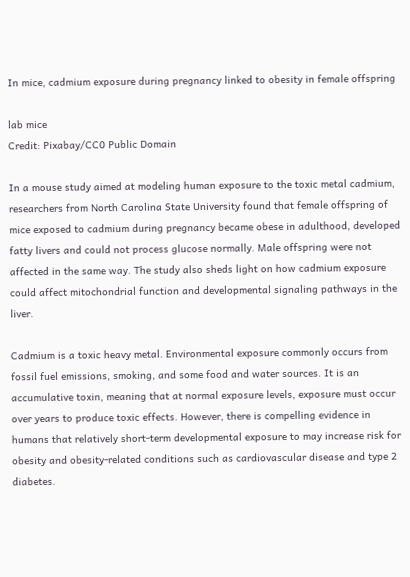In mice, cadmium exposure during pregnancy linked to obesity in female offspring

lab mice
Credit: Pixabay/CC0 Public Domain

In a mouse study aimed at modeling human exposure to the toxic metal cadmium, researchers from North Carolina State University found that female offspring of mice exposed to cadmium during pregnancy became obese in adulthood, developed fatty livers and could not process glucose normally. Male offspring were not affected in the same way. The study also sheds light on how cadmium exposure could affect mitochondrial function and developmental signaling pathways in the liver.

Cadmium is a toxic heavy metal. Environmental exposure commonly occurs from fossil fuel emissions, smoking, and some food and water sources. It is an accumulative toxin, meaning that at normal exposure levels, exposure must occur over years to produce toxic effects. However, there is compelling evidence in humans that relatively short-term developmental exposure to may increase risk for obesity and obesity-related conditions such as cardiovascular disease and type 2 diabetes.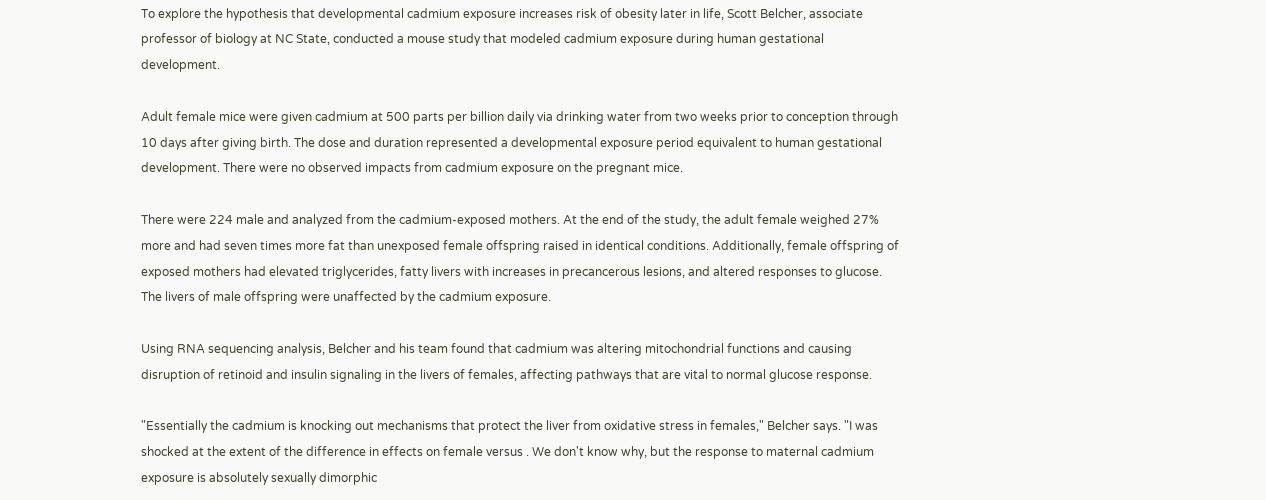To explore the hypothesis that developmental cadmium exposure increases risk of obesity later in life, Scott Belcher, associate professor of biology at NC State, conducted a mouse study that modeled cadmium exposure during human gestational development.

Adult female mice were given cadmium at 500 parts per billion daily via drinking water from two weeks prior to conception through 10 days after giving birth. The dose and duration represented a developmental exposure period equivalent to human gestational development. There were no observed impacts from cadmium exposure on the pregnant mice.

There were 224 male and analyzed from the cadmium-exposed mothers. At the end of the study, the adult female weighed 27% more and had seven times more fat than unexposed female offspring raised in identical conditions. Additionally, female offspring of exposed mothers had elevated triglycerides, fatty livers with increases in precancerous lesions, and altered responses to glucose. The livers of male offspring were unaffected by the cadmium exposure.

Using RNA sequencing analysis, Belcher and his team found that cadmium was altering mitochondrial functions and causing disruption of retinoid and insulin signaling in the livers of females, affecting pathways that are vital to normal glucose response.

"Essentially the cadmium is knocking out mechanisms that protect the liver from oxidative stress in females," Belcher says. "I was shocked at the extent of the difference in effects on female versus . We don't know why, but the response to maternal cadmium exposure is absolutely sexually dimorphic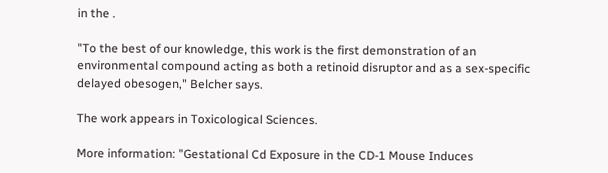in the .

"To the best of our knowledge, this work is the first demonstration of an environmental compound acting as both a retinoid disruptor and as a sex-specific delayed obesogen," Belcher says.

The work appears in Toxicological Sciences.

More information: "Gestational Cd Exposure in the CD-1 Mouse Induces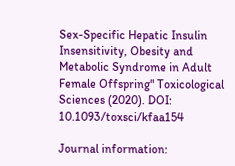Sex-Specific Hepatic Insulin Insensitivity, Obesity and Metabolic Syndrome in Adult Female Offspring" Toxicological Sciences (2020). DOI: 10.1093/toxsci/kfaa154

Journal information: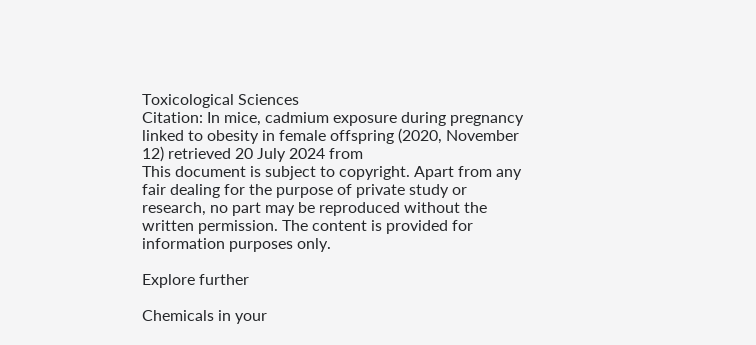Toxicological Sciences
Citation: In mice, cadmium exposure during pregnancy linked to obesity in female offspring (2020, November 12) retrieved 20 July 2024 from
This document is subject to copyright. Apart from any fair dealing for the purpose of private study or research, no part may be reproduced without the written permission. The content is provided for information purposes only.

Explore further

Chemicals in your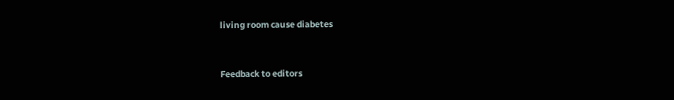living room cause diabetes


Feedback to editors